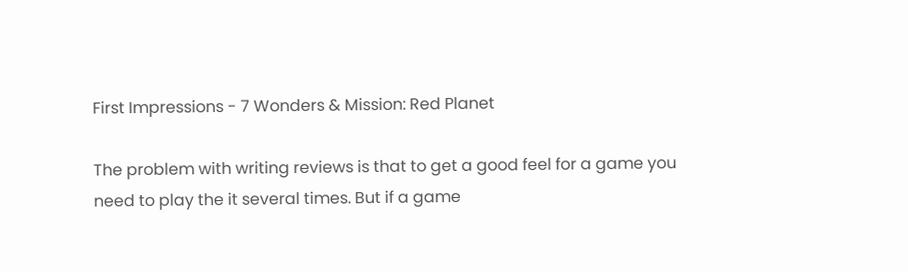First Impressions - 7 Wonders & Mission: Red Planet

The problem with writing reviews is that to get a good feel for a game you need to play the it several times. But if a game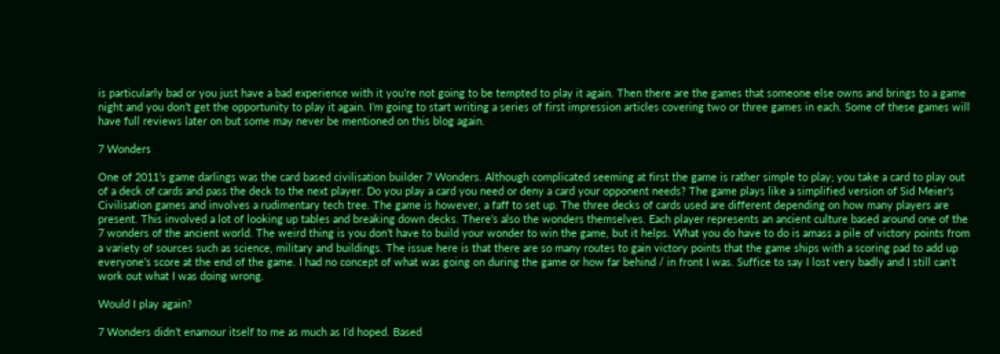is particularly bad or you just have a bad experience with it you’re not going to be tempted to play it again. Then there are the games that someone else owns and brings to a game night and you don’t get the opportunity to play it again. I’m going to start writing a series of first impression articles covering two or three games in each. Some of these games will have full reviews later on but some may never be mentioned on this blog again.

7 Wonders

One of 2011’s game darlings was the card based civilisation builder 7 Wonders. Although complicated seeming at first the game is rather simple to play; you take a card to play out of a deck of cards and pass the deck to the next player. Do you play a card you need or deny a card your opponent needs? The game plays like a simplified version of Sid Meier's Civilisation games and involves a rudimentary tech tree. The game is however, a faff to set up. The three decks of cards used are different depending on how many players are present. This involved a lot of looking up tables and breaking down decks. There’s also the wonders themselves. Each player represents an ancient culture based around one of the 7 wonders of the ancient world. The weird thing is you don’t have to build your wonder to win the game, but it helps. What you do have to do is amass a pile of victory points from a variety of sources such as science, military and buildings. The issue here is that there are so many routes to gain victory points that the game ships with a scoring pad to add up everyone’s score at the end of the game. I had no concept of what was going on during the game or how far behind / in front I was. Suffice to say I lost very badly and I still can’t work out what I was doing wrong.

Would I play again?

7 Wonders didn’t enamour itself to me as much as I’d hoped. Based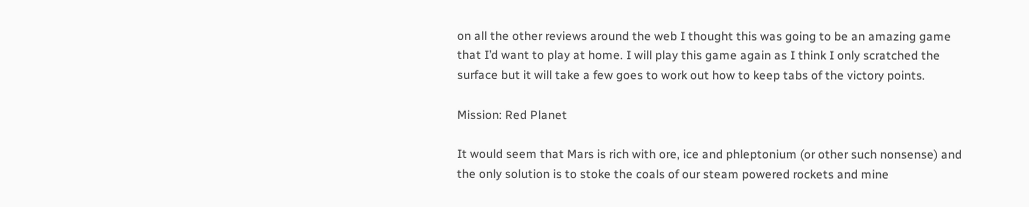on all the other reviews around the web I thought this was going to be an amazing game that I’d want to play at home. I will play this game again as I think I only scratched the surface but it will take a few goes to work out how to keep tabs of the victory points.

Mission: Red Planet

It would seem that Mars is rich with ore, ice and phleptonium (or other such nonsense) and the only solution is to stoke the coals of our steam powered rockets and mine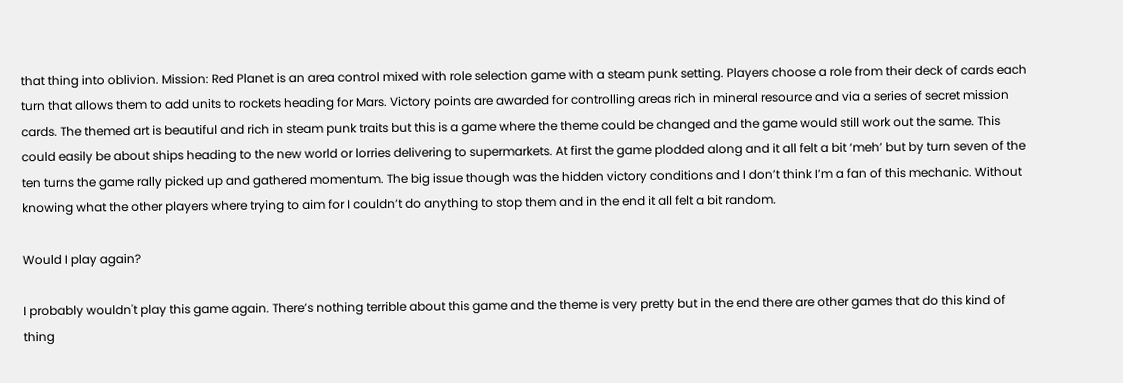that thing into oblivion. Mission: Red Planet is an area control mixed with role selection game with a steam punk setting. Players choose a role from their deck of cards each turn that allows them to add units to rockets heading for Mars. Victory points are awarded for controlling areas rich in mineral resource and via a series of secret mission cards. The themed art is beautiful and rich in steam punk traits but this is a game where the theme could be changed and the game would still work out the same. This could easily be about ships heading to the new world or lorries delivering to supermarkets. At first the game plodded along and it all felt a bit ‘meh’ but by turn seven of the ten turns the game rally picked up and gathered momentum. The big issue though was the hidden victory conditions and I don’t think I’m a fan of this mechanic. Without knowing what the other players where trying to aim for I couldn’t do anything to stop them and in the end it all felt a bit random.

Would I play again?

I probably wouldn't play this game again. There’s nothing terrible about this game and the theme is very pretty but in the end there are other games that do this kind of thing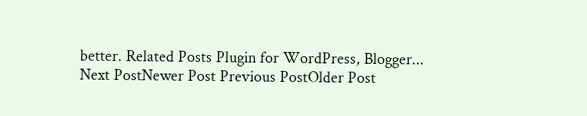better. Related Posts Plugin for WordPress, Blogger...
Next PostNewer Post Previous PostOlder Post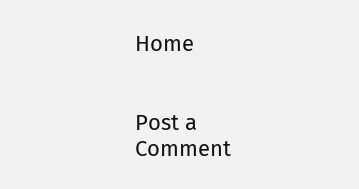Home


Post a Comment